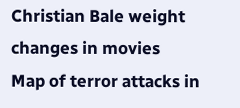Christian Bale weight changes in movies
Map of terror attacks in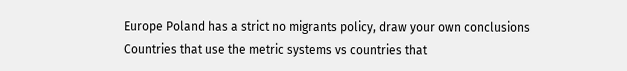Europe Poland has a strict no migrants policy, draw your own conclusions
Countries that use the metric systems vs countries that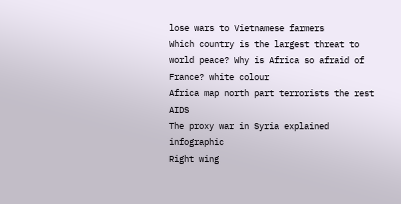lose wars to Vietnamese farmers
Which country is the largest threat to world peace? Why is Africa so afraid of France? white colour
Africa map north part terrorists the rest AIDS
The proxy war in Syria explained infographic
Right wing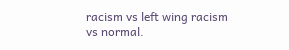racism vs left wing racism vs normal.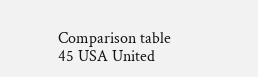Comparison table
45 USA United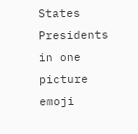States Presidents in one picture emoji